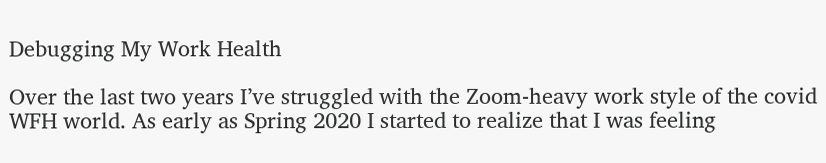Debugging My Work Health

Over the last two years I’ve struggled with the Zoom-heavy work style of the covid WFH world. As early as Spring 2020 I started to realize that I was feeling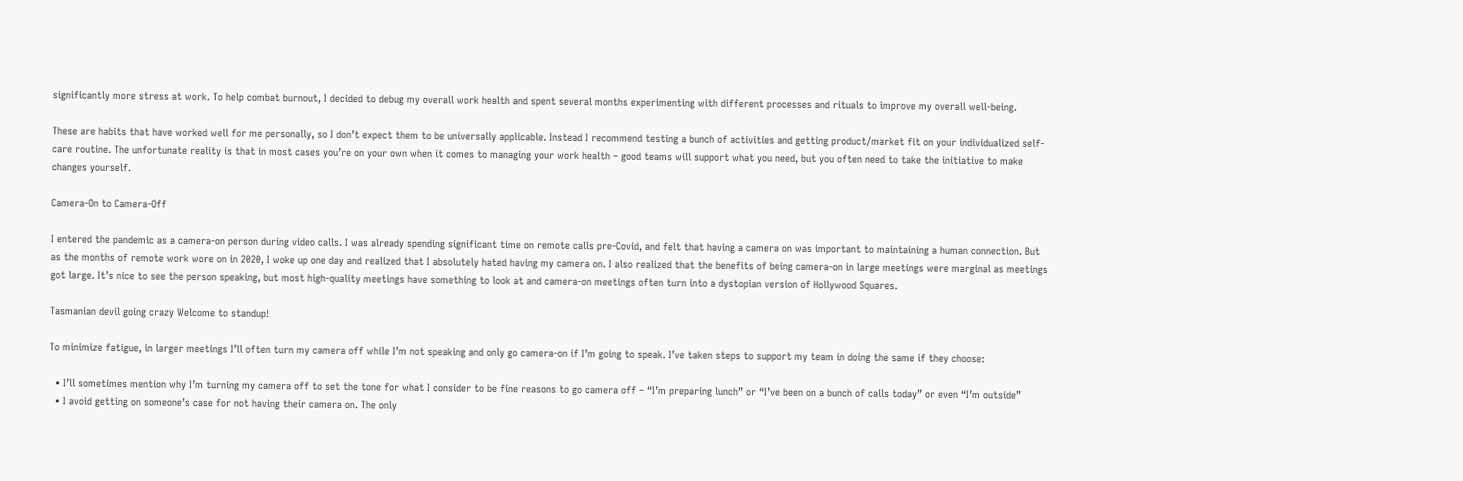significantly more stress at work. To help combat burnout, I decided to debug my overall work health and spent several months experimenting with different processes and rituals to improve my overall well-being.

These are habits that have worked well for me personally, so I don’t expect them to be universally applicable. Instead I recommend testing a bunch of activities and getting product/market fit on your individualized self-care routine. The unfortunate reality is that in most cases you’re on your own when it comes to managing your work health – good teams will support what you need, but you often need to take the initiative to make changes yourself.

Camera-On to Camera-Off

I entered the pandemic as a camera-on person during video calls. I was already spending significant time on remote calls pre-Covid, and felt that having a camera on was important to maintaining a human connection. But as the months of remote work wore on in 2020, I woke up one day and realized that I absolutely hated having my camera on. I also realized that the benefits of being camera-on in large meetings were marginal as meetings got large. It’s nice to see the person speaking, but most high-quality meetings have something to look at and camera-on meetings often turn into a dystopian version of Hollywood Squares.

Tasmanian devil going crazy Welcome to standup!

To minimize fatigue, in larger meetings I’ll often turn my camera off while I’m not speaking and only go camera-on if I’m going to speak. I’ve taken steps to support my team in doing the same if they choose:

  • I’ll sometimes mention why I’m turning my camera off to set the tone for what I consider to be fine reasons to go camera off – “I’m preparing lunch” or “I’ve been on a bunch of calls today” or even “I’m outside”
  • I avoid getting on someone’s case for not having their camera on. The only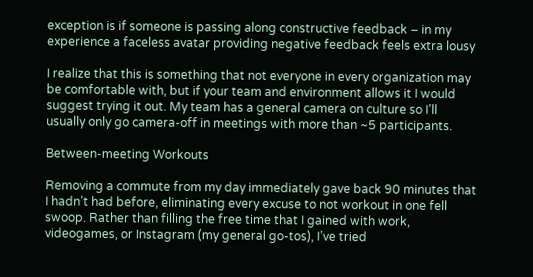exception is if someone is passing along constructive feedback – in my experience a faceless avatar providing negative feedback feels extra lousy

I realize that this is something that not everyone in every organization may be comfortable with, but if your team and environment allows it I would suggest trying it out. My team has a general camera on culture so I’ll usually only go camera-off in meetings with more than ~5 participants.

Between-meeting Workouts

Removing a commute from my day immediately gave back 90 minutes that I hadn’t had before, eliminating every excuse to not workout in one fell swoop. Rather than filling the free time that I gained with work, videogames, or Instagram (my general go-tos), I’ve tried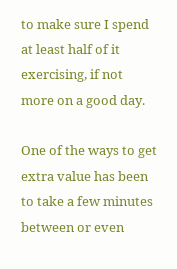to make sure I spend at least half of it exercising, if not more on a good day.

One of the ways to get extra value has been to take a few minutes between or even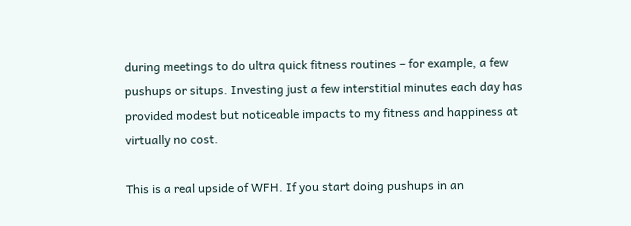during meetings to do ultra quick fitness routines – for example, a few pushups or situps. Investing just a few interstitial minutes each day has provided modest but noticeable impacts to my fitness and happiness at virtually no cost.

This is a real upside of WFH. If you start doing pushups in an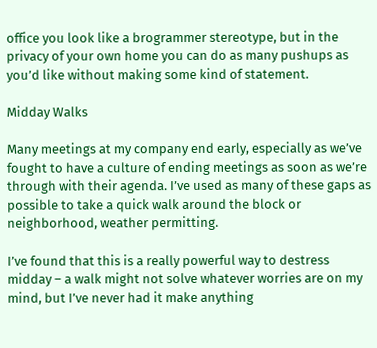office you look like a brogrammer stereotype, but in the privacy of your own home you can do as many pushups as you’d like without making some kind of statement.

Midday Walks

Many meetings at my company end early, especially as we’ve fought to have a culture of ending meetings as soon as we’re through with their agenda. I’ve used as many of these gaps as possible to take a quick walk around the block or neighborhood, weather permitting.

I’ve found that this is a really powerful way to destress midday – a walk might not solve whatever worries are on my mind, but I’ve never had it make anything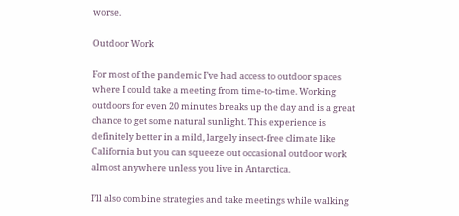worse.

Outdoor Work

For most of the pandemic I’ve had access to outdoor spaces where I could take a meeting from time-to-time. Working outdoors for even 20 minutes breaks up the day and is a great chance to get some natural sunlight. This experience is definitely better in a mild, largely insect-free climate like California but you can squeeze out occasional outdoor work almost anywhere unless you live in Antarctica.

I’ll also combine strategies and take meetings while walking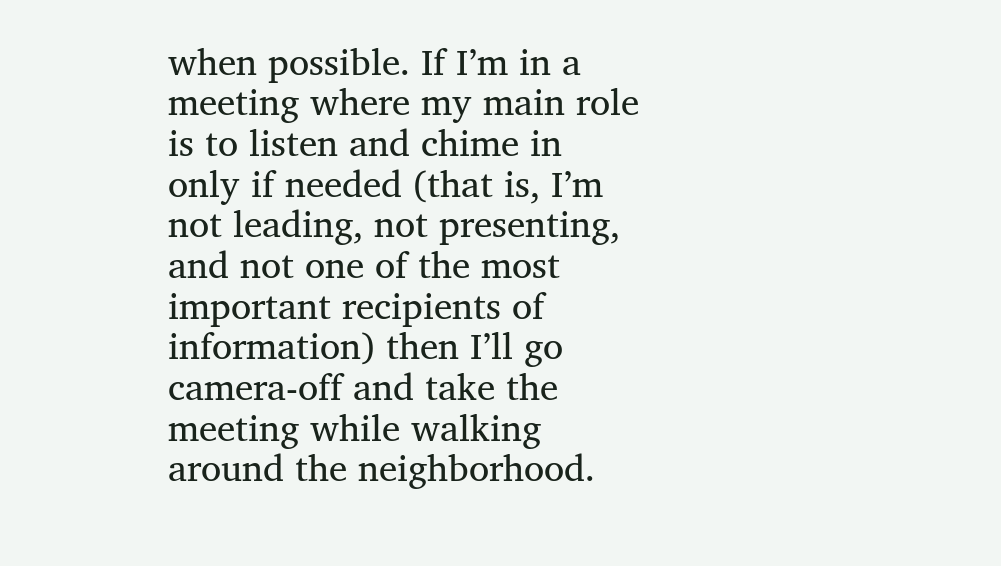when possible. If I’m in a meeting where my main role is to listen and chime in only if needed (that is, I’m not leading, not presenting, and not one of the most important recipients of information) then I’ll go camera-off and take the meeting while walking around the neighborhood.